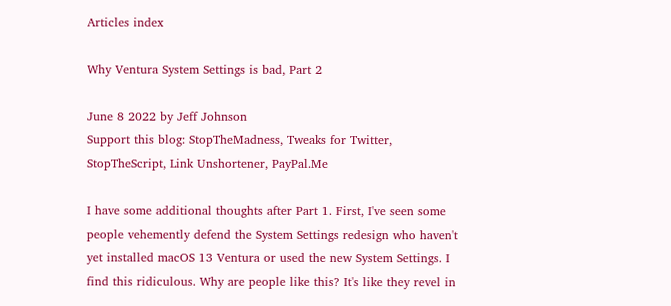Articles index

Why Ventura System Settings is bad, Part 2

June 8 2022 by Jeff Johnson
Support this blog: StopTheMadness, Tweaks for Twitter, StopTheScript, Link Unshortener, PayPal.Me

I have some additional thoughts after Part 1. First, I've seen some people vehemently defend the System Settings redesign who haven't yet installed macOS 13 Ventura or used the new System Settings. I find this ridiculous. Why are people like this? It's like they revel in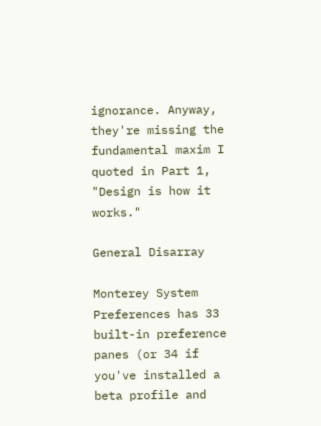ignorance. Anyway, they're missing the fundamental maxim I quoted in Part 1, "Design is how it works."

General Disarray

Monterey System Preferences has 33 built-in preference panes (or 34 if you've installed a beta profile and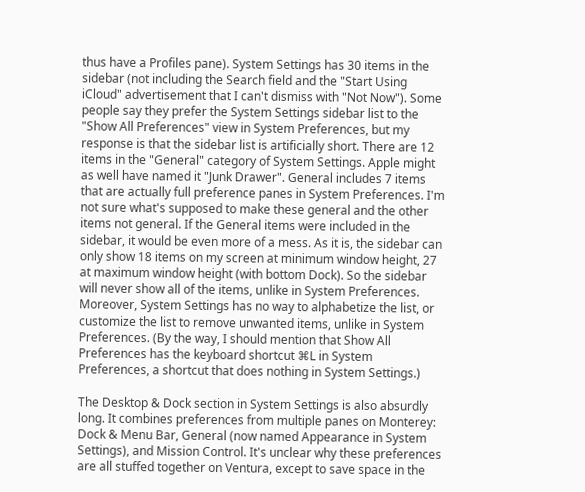thus have a Profiles pane). System Settings has 30 items in the sidebar (not including the Search field and the "Start Using iCloud" advertisement that I can't dismiss with "Not Now"). Some people say they prefer the System Settings sidebar list to the "Show All Preferences" view in System Preferences, but my response is that the sidebar list is artificially short. There are 12 items in the "General" category of System Settings. Apple might as well have named it "Junk Drawer". General includes 7 items that are actually full preference panes in System Preferences. I'm not sure what's supposed to make these general and the other items not general. If the General items were included in the sidebar, it would be even more of a mess. As it is, the sidebar can only show 18 items on my screen at minimum window height, 27 at maximum window height (with bottom Dock). So the sidebar will never show all of the items, unlike in System Preferences. Moreover, System Settings has no way to alphabetize the list, or customize the list to remove unwanted items, unlike in System Preferences. (By the way, I should mention that Show All Preferences has the keyboard shortcut ⌘L in System Preferences, a shortcut that does nothing in System Settings.)

The Desktop & Dock section in System Settings is also absurdly long. It combines preferences from multiple panes on Monterey: Dock & Menu Bar, General (now named Appearance in System Settings), and Mission Control. It's unclear why these preferences are all stuffed together on Ventura, except to save space in the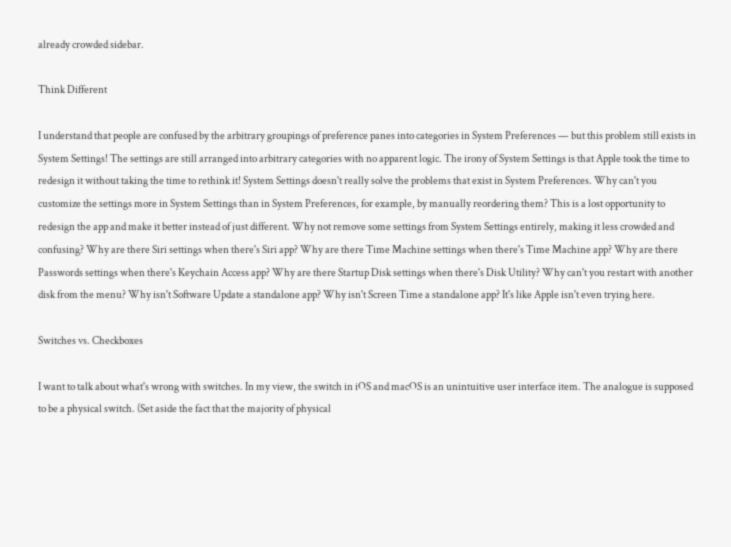already crowded sidebar.

Think Different

I understand that people are confused by the arbitrary groupings of preference panes into categories in System Preferences — but this problem still exists in System Settings! The settings are still arranged into arbitrary categories with no apparent logic. The irony of System Settings is that Apple took the time to redesign it without taking the time to rethink it! System Settings doesn't really solve the problems that exist in System Preferences. Why can't you customize the settings more in System Settings than in System Preferences, for example, by manually reordering them? This is a lost opportunity to redesign the app and make it better instead of just different. Why not remove some settings from System Settings entirely, making it less crowded and confusing? Why are there Siri settings when there's Siri app? Why are there Time Machine settings when there's Time Machine app? Why are there Passwords settings when there's Keychain Access app? Why are there Startup Disk settings when there's Disk Utility? Why can't you restart with another disk from the menu? Why isn't Software Update a standalone app? Why isn't Screen Time a standalone app? It's like Apple isn't even trying here.

Switches vs. Checkboxes

I want to talk about what's wrong with switches. In my view, the switch in iOS and macOS is an unintuitive user interface item. The analogue is supposed to be a physical switch. (Set aside the fact that the majority of physical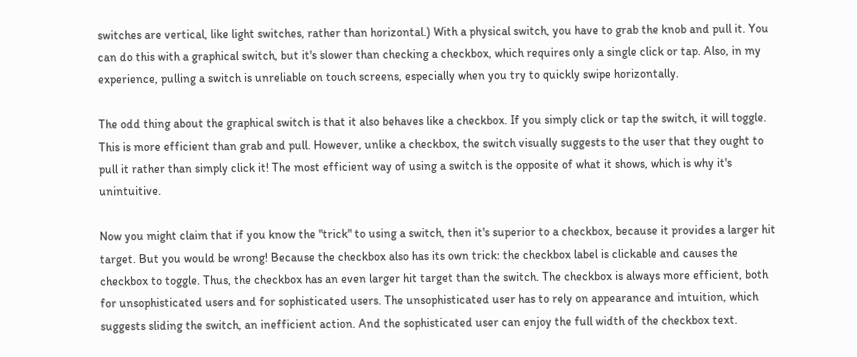switches are vertical, like light switches, rather than horizontal.) With a physical switch, you have to grab the knob and pull it. You can do this with a graphical switch, but it's slower than checking a checkbox, which requires only a single click or tap. Also, in my experience, pulling a switch is unreliable on touch screens, especially when you try to quickly swipe horizontally.

The odd thing about the graphical switch is that it also behaves like a checkbox. If you simply click or tap the switch, it will toggle. This is more efficient than grab and pull. However, unlike a checkbox, the switch visually suggests to the user that they ought to pull it rather than simply click it! The most efficient way of using a switch is the opposite of what it shows, which is why it's unintuitive.

Now you might claim that if you know the "trick" to using a switch, then it's superior to a checkbox, because it provides a larger hit target. But you would be wrong! Because the checkbox also has its own trick: the checkbox label is clickable and causes the checkbox to toggle. Thus, the checkbox has an even larger hit target than the switch. The checkbox is always more efficient, both for unsophisticated users and for sophisticated users. The unsophisticated user has to rely on appearance and intuition, which suggests sliding the switch, an inefficient action. And the sophisticated user can enjoy the full width of the checkbox text.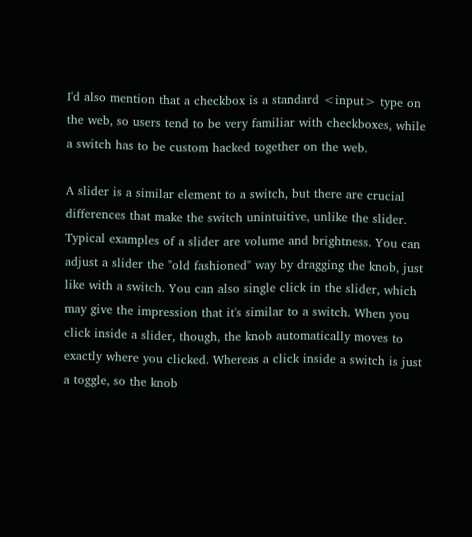I'd also mention that a checkbox is a standard <input> type on the web, so users tend to be very familiar with checkboxes, while a switch has to be custom hacked together on the web.

A slider is a similar element to a switch, but there are crucial differences that make the switch unintuitive, unlike the slider. Typical examples of a slider are volume and brightness. You can adjust a slider the "old fashioned" way by dragging the knob, just like with a switch. You can also single click in the slider, which may give the impression that it's similar to a switch. When you click inside a slider, though, the knob automatically moves to exactly where you clicked. Whereas a click inside a switch is just a toggle, so the knob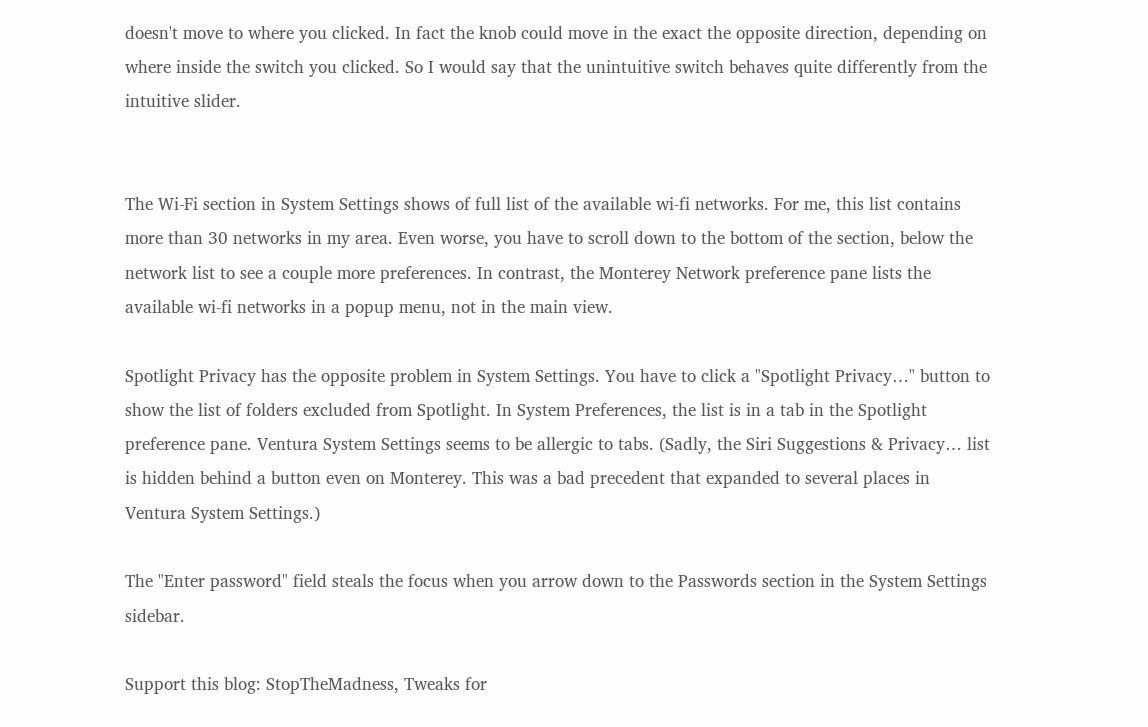doesn't move to where you clicked. In fact the knob could move in the exact the opposite direction, depending on where inside the switch you clicked. So I would say that the unintuitive switch behaves quite differently from the intuitive slider.


The Wi-Fi section in System Settings shows of full list of the available wi-fi networks. For me, this list contains more than 30 networks in my area. Even worse, you have to scroll down to the bottom of the section, below the network list to see a couple more preferences. In contrast, the Monterey Network preference pane lists the available wi-fi networks in a popup menu, not in the main view.

Spotlight Privacy has the opposite problem in System Settings. You have to click a "Spotlight Privacy…" button to show the list of folders excluded from Spotlight. In System Preferences, the list is in a tab in the Spotlight preference pane. Ventura System Settings seems to be allergic to tabs. (Sadly, the Siri Suggestions & Privacy… list is hidden behind a button even on Monterey. This was a bad precedent that expanded to several places in Ventura System Settings.)

The "Enter password" field steals the focus when you arrow down to the Passwords section in the System Settings sidebar.

Support this blog: StopTheMadness, Tweaks for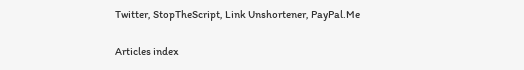Twitter, StopTheScript, Link Unshortener, PayPal.Me

Articles index